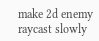make 2d enemy raycast slowly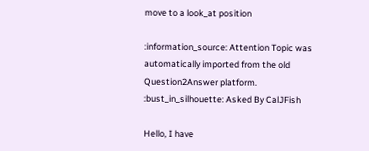move to a look_at position

:information_source: Attention Topic was automatically imported from the old Question2Answer platform.
:bust_in_silhouette: Asked By CalJFish

Hello, I have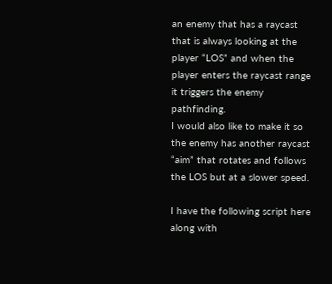an enemy that has a raycast that is always looking at the player “LOS” and when the player enters the raycast range it triggers the enemy pathfinding.
I would also like to make it so the enemy has another raycast “aim” that rotates and follows the LOS but at a slower speed.

I have the following script here along with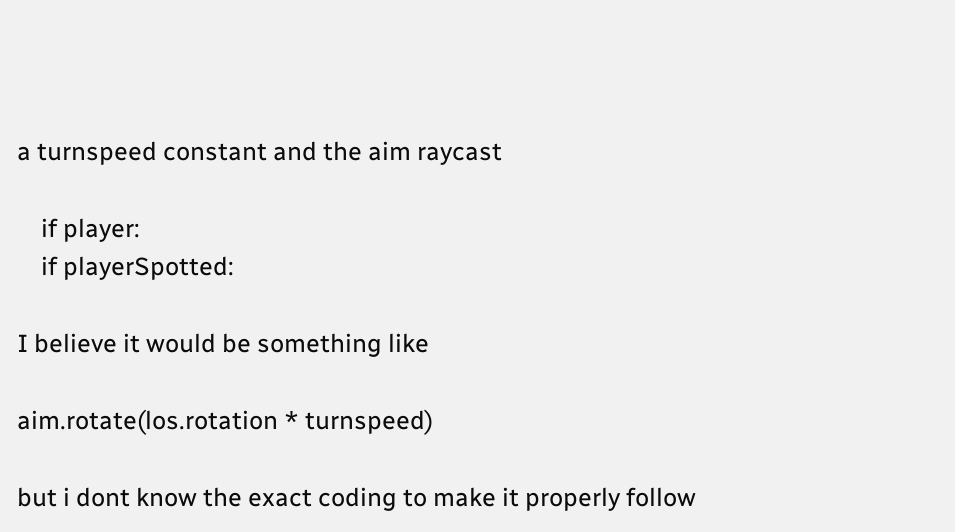a turnspeed constant and the aim raycast

    if player:
    if playerSpotted:

I believe it would be something like

aim.rotate(los.rotation * turnspeed)

but i dont know the exact coding to make it properly follow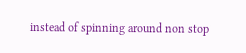instead of spinning around non stop